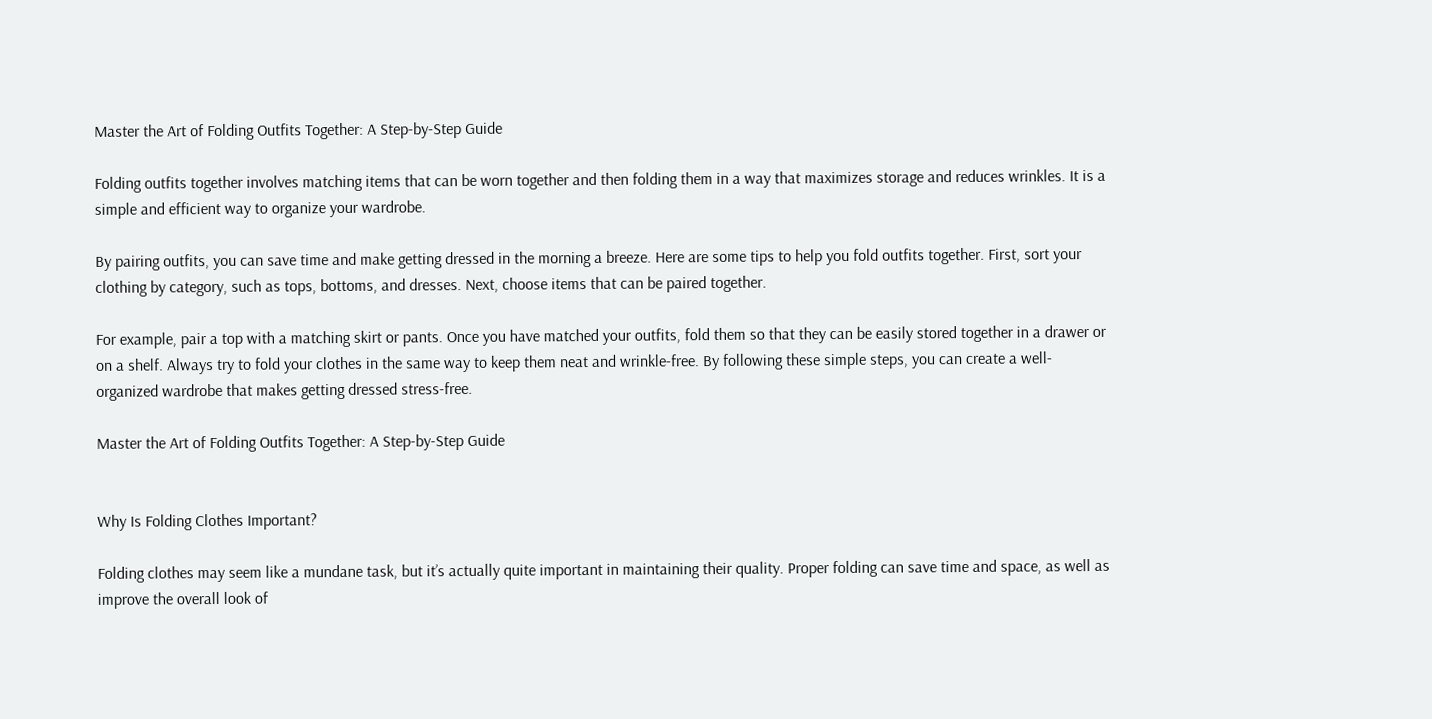Master the Art of Folding Outfits Together: A Step-by-Step Guide

Folding outfits together involves matching items that can be worn together and then folding them in a way that maximizes storage and reduces wrinkles. It is a simple and efficient way to organize your wardrobe.

By pairing outfits, you can save time and make getting dressed in the morning a breeze. Here are some tips to help you fold outfits together. First, sort your clothing by category, such as tops, bottoms, and dresses. Next, choose items that can be paired together.

For example, pair a top with a matching skirt or pants. Once you have matched your outfits, fold them so that they can be easily stored together in a drawer or on a shelf. Always try to fold your clothes in the same way to keep them neat and wrinkle-free. By following these simple steps, you can create a well-organized wardrobe that makes getting dressed stress-free.

Master the Art of Folding Outfits Together: A Step-by-Step Guide


Why Is Folding Clothes Important?

Folding clothes may seem like a mundane task, but it’s actually quite important in maintaining their quality. Proper folding can save time and space, as well as improve the overall look of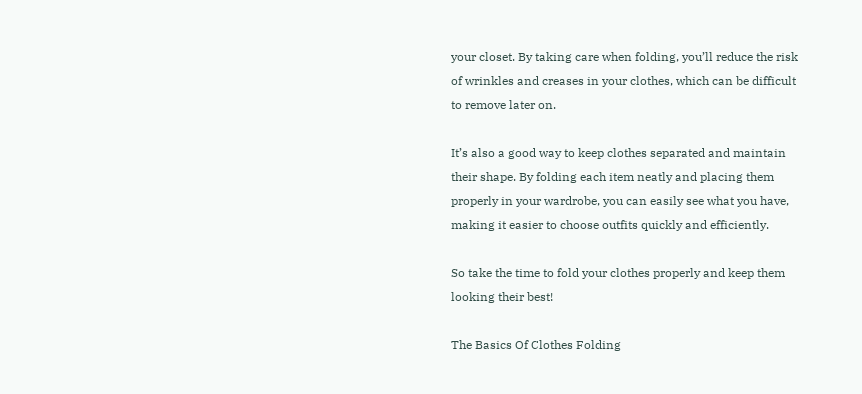your closet. By taking care when folding, you’ll reduce the risk of wrinkles and creases in your clothes, which can be difficult to remove later on.

It’s also a good way to keep clothes separated and maintain their shape. By folding each item neatly and placing them properly in your wardrobe, you can easily see what you have, making it easier to choose outfits quickly and efficiently.

So take the time to fold your clothes properly and keep them looking their best!

The Basics Of Clothes Folding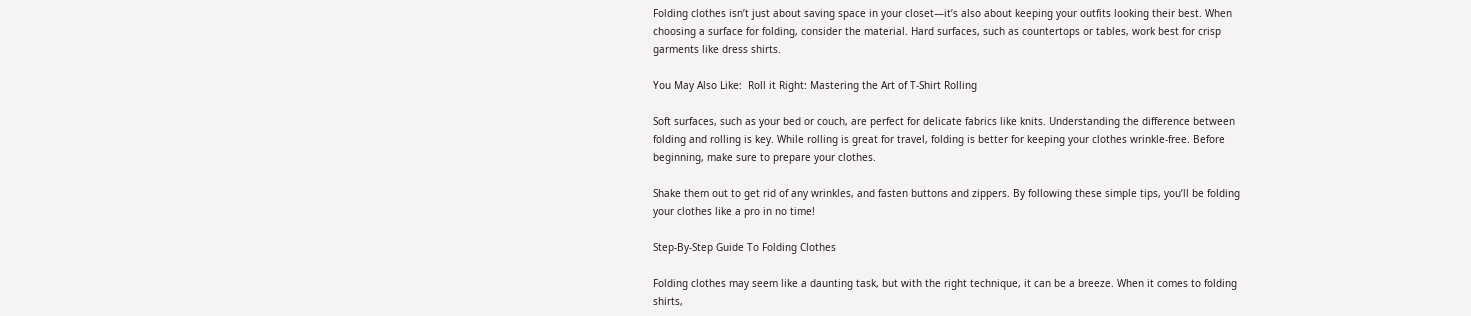Folding clothes isn’t just about saving space in your closet—it’s also about keeping your outfits looking their best. When choosing a surface for folding, consider the material. Hard surfaces, such as countertops or tables, work best for crisp garments like dress shirts.

You May Also Like:  Roll it Right: Mastering the Art of T-Shirt Rolling

Soft surfaces, such as your bed or couch, are perfect for delicate fabrics like knits. Understanding the difference between folding and rolling is key. While rolling is great for travel, folding is better for keeping your clothes wrinkle-free. Before beginning, make sure to prepare your clothes.

Shake them out to get rid of any wrinkles, and fasten buttons and zippers. By following these simple tips, you’ll be folding your clothes like a pro in no time!

Step-By-Step Guide To Folding Clothes

Folding clothes may seem like a daunting task, but with the right technique, it can be a breeze. When it comes to folding shirts,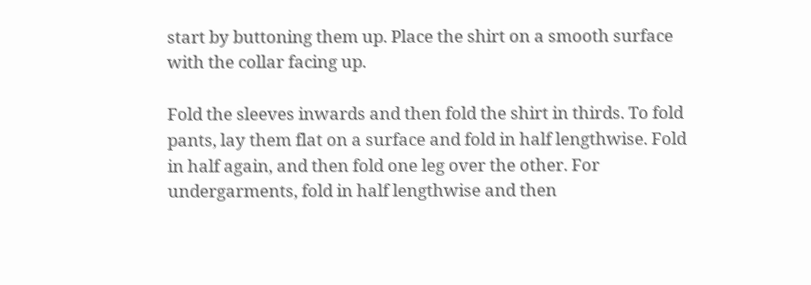start by buttoning them up. Place the shirt on a smooth surface with the collar facing up.

Fold the sleeves inwards and then fold the shirt in thirds. To fold pants, lay them flat on a surface and fold in half lengthwise. Fold in half again, and then fold one leg over the other. For undergarments, fold in half lengthwise and then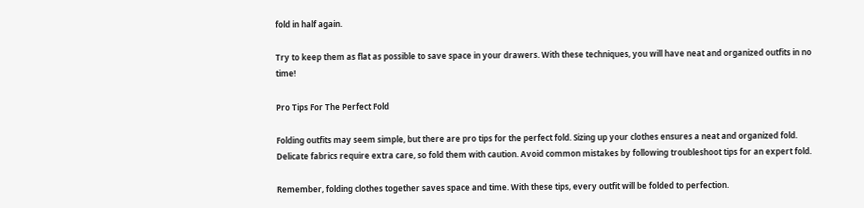fold in half again.

Try to keep them as flat as possible to save space in your drawers. With these techniques, you will have neat and organized outfits in no time!

Pro Tips For The Perfect Fold

Folding outfits may seem simple, but there are pro tips for the perfect fold. Sizing up your clothes ensures a neat and organized fold. Delicate fabrics require extra care, so fold them with caution. Avoid common mistakes by following troubleshoot tips for an expert fold.

Remember, folding clothes together saves space and time. With these tips, every outfit will be folded to perfection.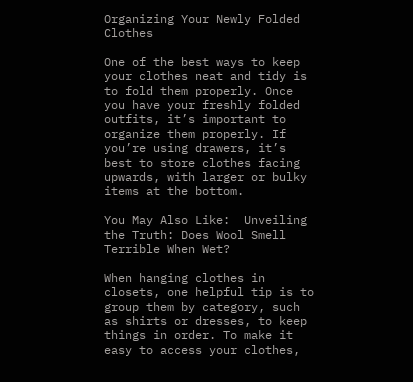Organizing Your Newly Folded Clothes

One of the best ways to keep your clothes neat and tidy is to fold them properly. Once you have your freshly folded outfits, it’s important to organize them properly. If you’re using drawers, it’s best to store clothes facing upwards, with larger or bulky items at the bottom.

You May Also Like:  Unveiling the Truth: Does Wool Smell Terrible When Wet?

When hanging clothes in closets, one helpful tip is to group them by category, such as shirts or dresses, to keep things in order. To make it easy to access your clothes,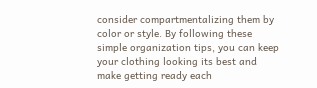consider compartmentalizing them by color or style. By following these simple organization tips, you can keep your clothing looking its best and make getting ready each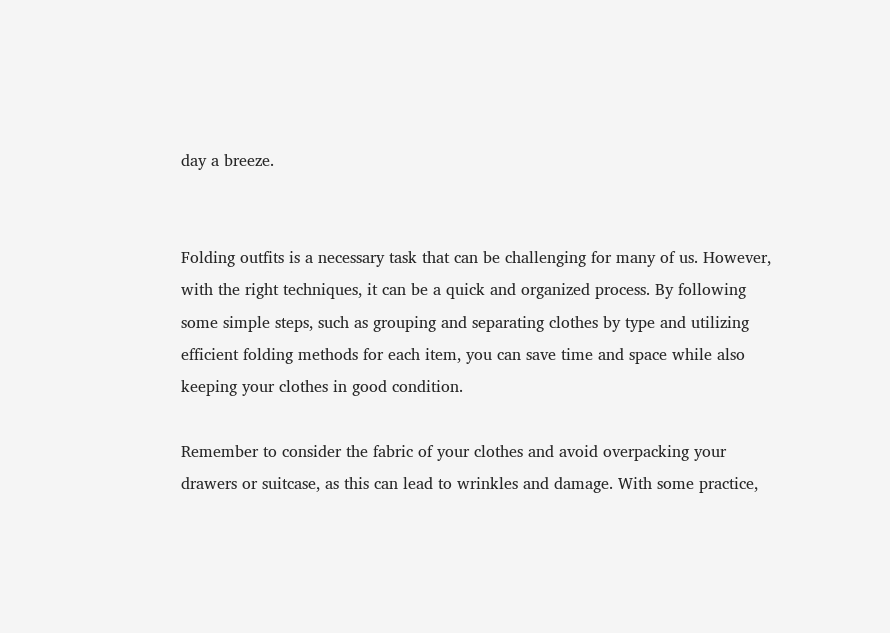day a breeze.


Folding outfits is a necessary task that can be challenging for many of us. However, with the right techniques, it can be a quick and organized process. By following some simple steps, such as grouping and separating clothes by type and utilizing efficient folding methods for each item, you can save time and space while also keeping your clothes in good condition.

Remember to consider the fabric of your clothes and avoid overpacking your drawers or suitcase, as this can lead to wrinkles and damage. With some practice,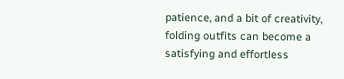patience, and a bit of creativity, folding outfits can become a satisfying and effortless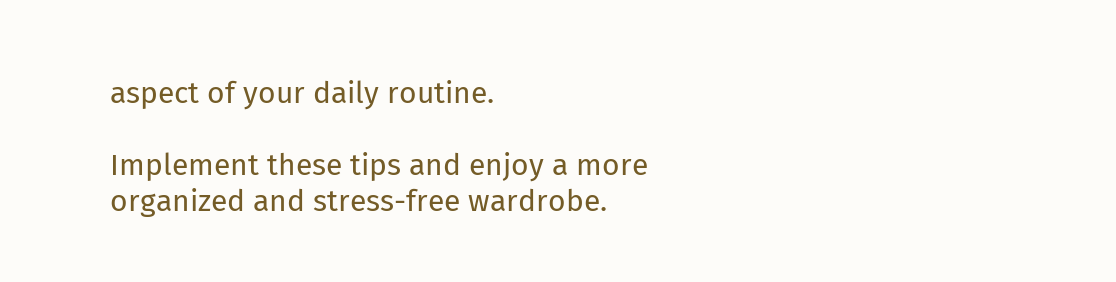aspect of your daily routine.

Implement these tips and enjoy a more organized and stress-free wardrobe.